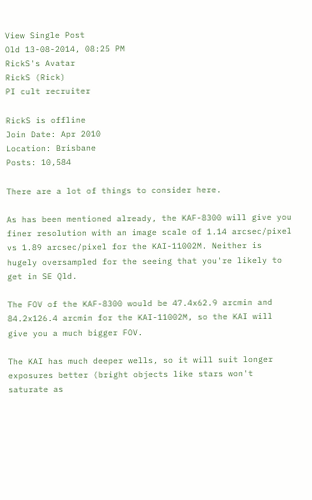View Single Post
Old 13-08-2014, 08:25 PM
RickS's Avatar
RickS (Rick)
PI cult recruiter

RickS is offline
Join Date: Apr 2010
Location: Brisbane
Posts: 10,584

There are a lot of things to consider here.

As has been mentioned already, the KAF-8300 will give you finer resolution with an image scale of 1.14 arcsec/pixel vs 1.89 arcsec/pixel for the KAI-11002M. Neither is hugely oversampled for the seeing that you're likely to get in SE Qld.

The FOV of the KAF-8300 would be 47.4x62.9 arcmin and 84.2x126.4 arcmin for the KAI-11002M, so the KAI will give you a much bigger FOV.

The KAI has much deeper wells, so it will suit longer exposures better (bright objects like stars won't saturate as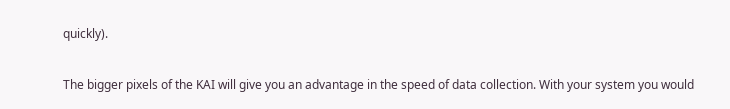quickly).

The bigger pixels of the KAI will give you an advantage in the speed of data collection. With your system you would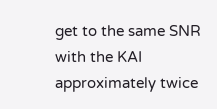get to the same SNR with the KAI approximately twice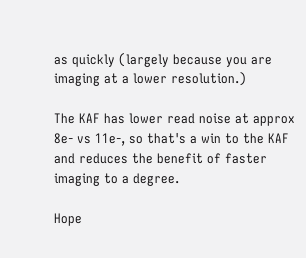as quickly (largely because you are imaging at a lower resolution.)

The KAF has lower read noise at approx 8e- vs 11e-, so that's a win to the KAF and reduces the benefit of faster imaging to a degree.

Hope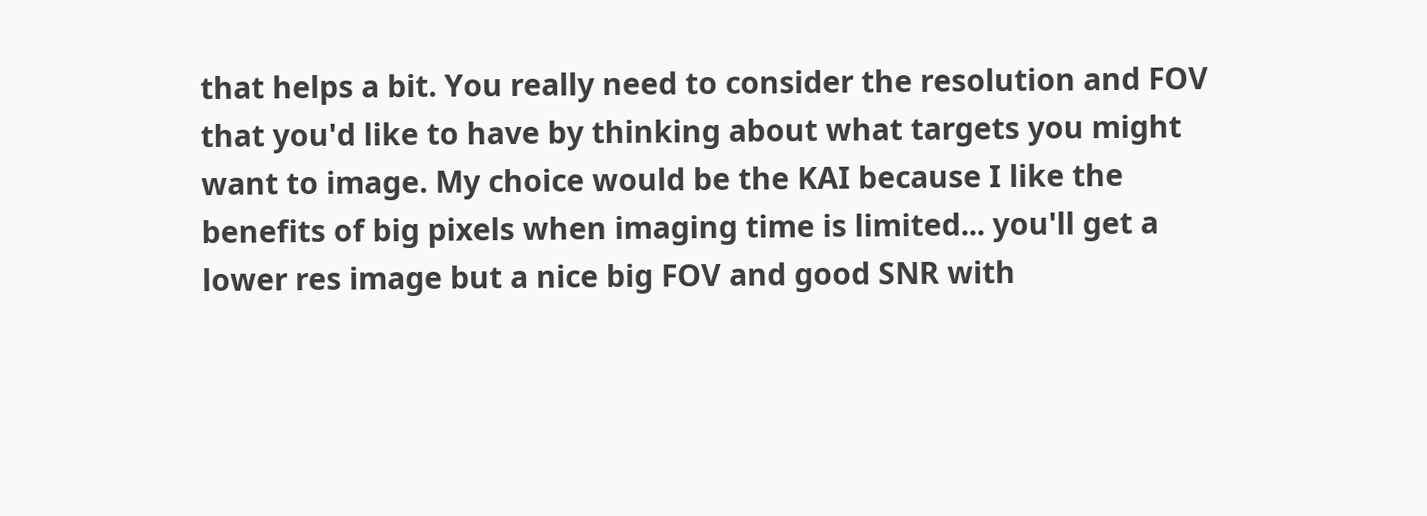that helps a bit. You really need to consider the resolution and FOV that you'd like to have by thinking about what targets you might want to image. My choice would be the KAI because I like the benefits of big pixels when imaging time is limited... you'll get a lower res image but a nice big FOV and good SNR with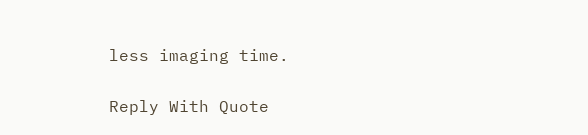less imaging time.

Reply With Quote